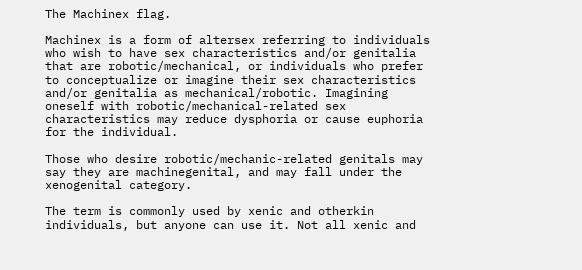The Machinex flag.

Machinex is a form of altersex referring to individuals who wish to have sex characteristics and/or genitalia that are robotic/mechanical, or individuals who prefer to conceptualize or imagine their sex characteristics and/or genitalia as mechanical/robotic. Imagining oneself with robotic/mechanical-related sex characteristics may reduce dysphoria or cause euphoria for the individual.

Those who desire robotic/mechanic-related genitals may say they are machinegenital, and may fall under the xenogenital category.

The term is commonly used by xenic and otherkin individuals, but anyone can use it. Not all xenic and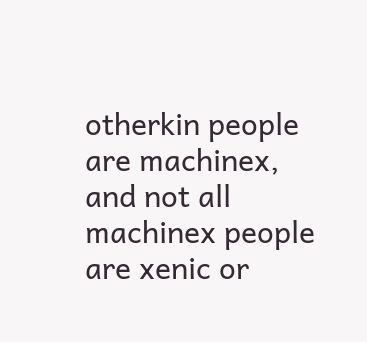otherkin people are machinex, and not all machinex people are xenic or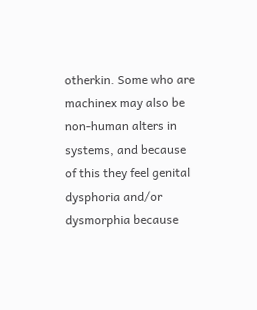otherkin. Some who are machinex may also be non-human alters in systems, and because of this they feel genital dysphoria and/or dysmorphia because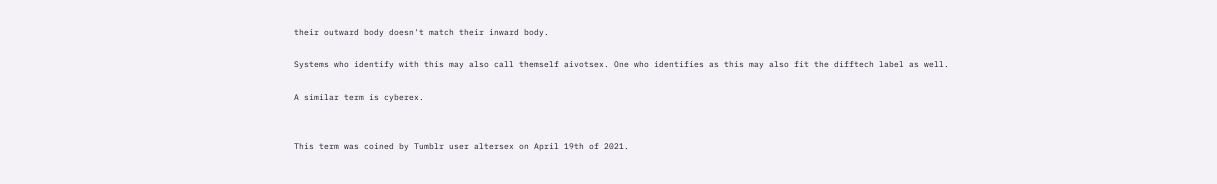their outward body doesn't match their inward body.

Systems who identify with this may also call themself aivotsex. One who identifies as this may also fit the difftech label as well.

A similar term is cyberex.


This term was coined by Tumblr user altersex on April 19th of 2021.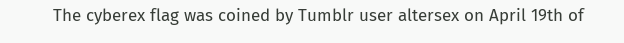The cyberex flag was coined by Tumblr user altersex on April 19th of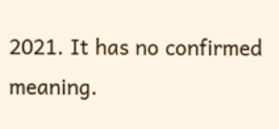2021. It has no confirmed meaning.